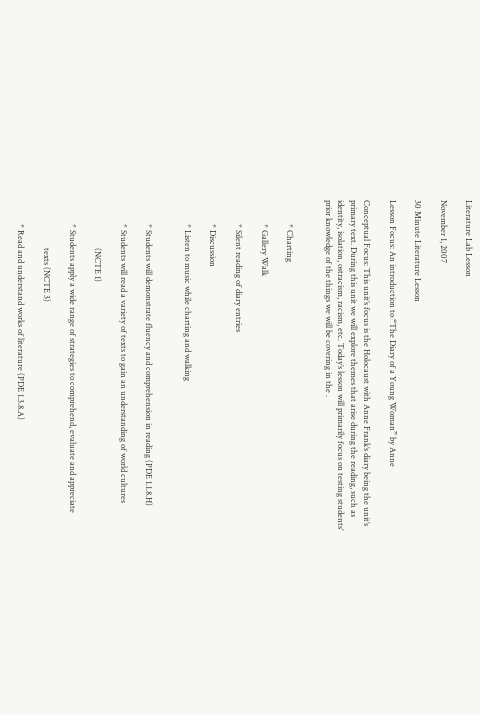Literature Lab Lesson

November 1, 2007

30 Minute Literature Lesson

Lesson Focus: An introduction to “The Diary of a Young Woman” by Anne

Conceptual Focus: This unit’s focus is the Holocaust with Anne Frank’s diary being the unit’s primary text. During this unit we will explore themes that arise during the reading, such as identity, isolation, ostracism, racism, etc. Today’s lesson will primarily focus on testing students’ prior knowledge of the things we will be covering in the .


            * Charting

            * Gallery Walk

            * Silent reading of diary entries

            * Discussion

            * Listen to music while charting and walking


            * Students will demonstrate fluency and comprehension in reading (PDE 1.1.8.H)

            * Students will read a variety of texts to gain an understanding of world cultures

                        (NCTE 1)

            * Students apply a wide range of strategies to comprehend, evaluate and appreciate

                        texts (NCTE 3)

            * Read and understand works of literature (PDE 1.3.8.A)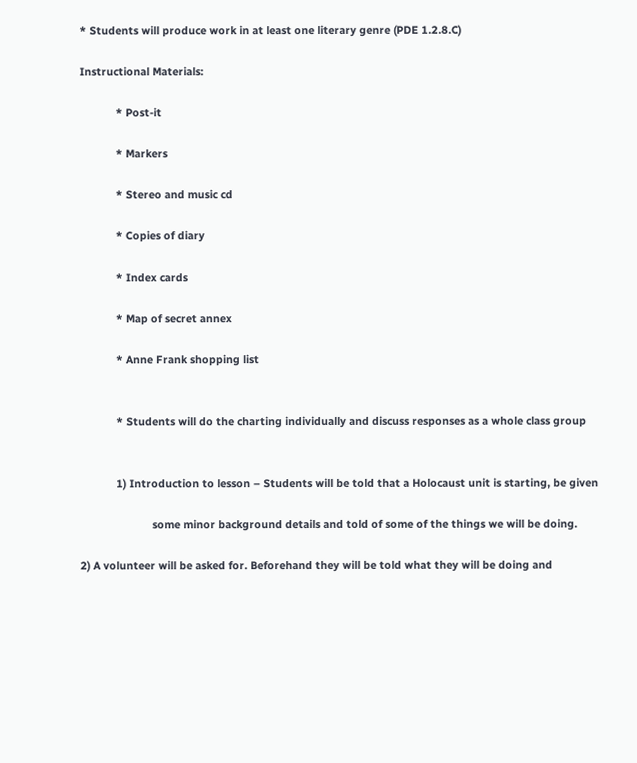* Students will produce work in at least one literary genre (PDE 1.2.8.C)

Instructional Materials:

            * Post-it

            * Markers

            * Stereo and music cd

            * Copies of diary

            * Index cards

            * Map of secret annex

            * Anne Frank shopping list


            * Students will do the charting individually and discuss responses as a whole class group


            1) Introduction to lesson – Students will be told that a Holocaust unit is starting, be given

                        some minor background details and told of some of the things we will be doing.

2) A volunteer will be asked for. Beforehand they will be told what they will be doing and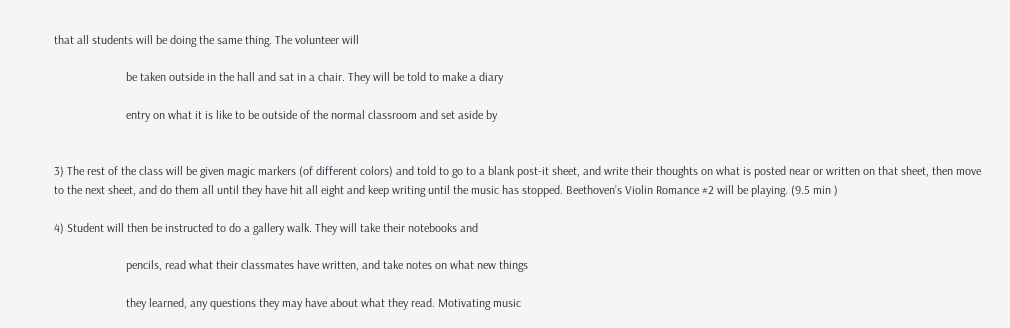that all students will be doing the same thing. The volunteer will

                        be taken outside in the hall and sat in a chair. They will be told to make a diary

                        entry on what it is like to be outside of the normal classroom and set aside by


3) The rest of the class will be given magic markers (of different colors) and told to go to a blank post-it sheet, and write their thoughts on what is posted near or written on that sheet, then move to the next sheet, and do them all until they have hit all eight and keep writing until the music has stopped. Beethoven’s Violin Romance #2 will be playing. (9.5 min )

4) Student will then be instructed to do a gallery walk. They will take their notebooks and

                        pencils, read what their classmates have written, and take notes on what new things

                        they learned, any questions they may have about what they read. Motivating music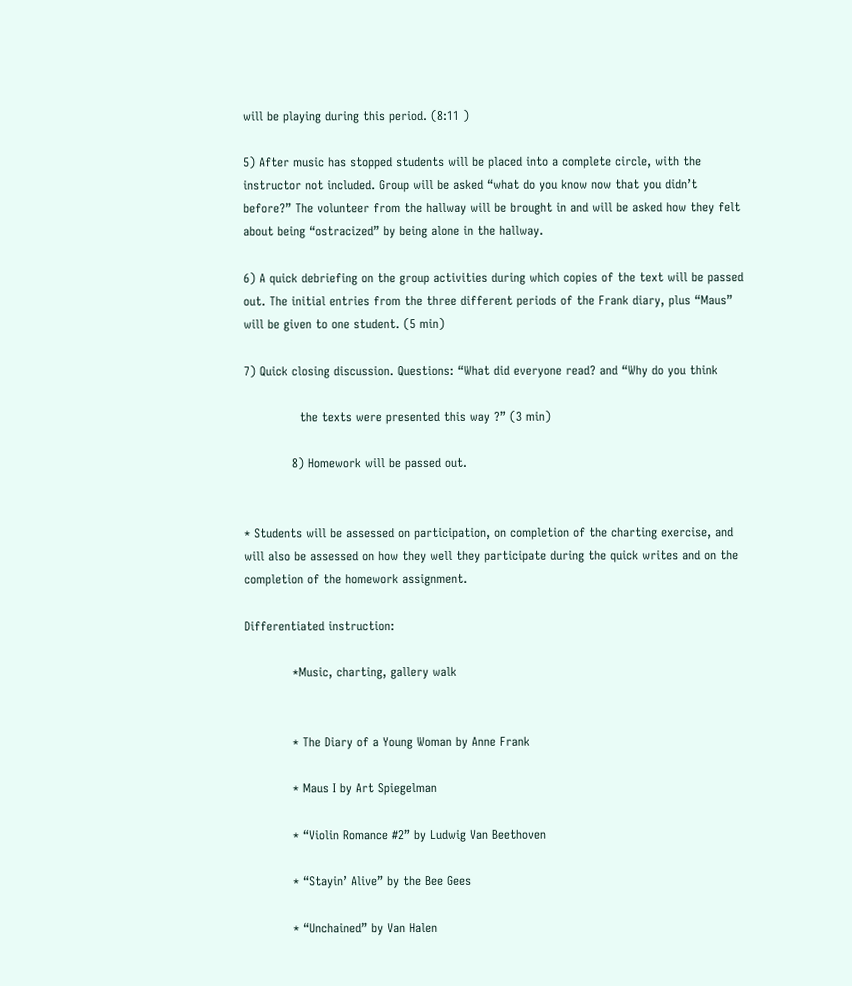will be playing during this period. (8:11 )

5) After music has stopped students will be placed into a complete circle, with the instructor not included. Group will be asked “what do you know now that you didn’t before?” The volunteer from the hallway will be brought in and will be asked how they felt about being “ostracized” by being alone in the hallway.

6) A quick debriefing on the group activities during which copies of the text will be passed out. The initial entries from the three different periods of the Frank diary, plus “Maus” will be given to one student. (5 min)

7) Quick closing discussion. Questions: “What did everyone read? and “Why do you think

              the texts were presented this way ?” (3 min)

            8) Homework will be passed out.


* Students will be assessed on participation, on completion of the charting exercise, and will also be assessed on how they well they participate during the quick writes and on the completion of the homework assignment.

Differentiated instruction:

            *Music, charting, gallery walk


            * The Diary of a Young Woman by Anne Frank

            * Maus I by Art Spiegelman

            * “Violin Romance #2” by Ludwig Van Beethoven

            * “Stayin’ Alive” by the Bee Gees

            * “Unchained” by Van Halen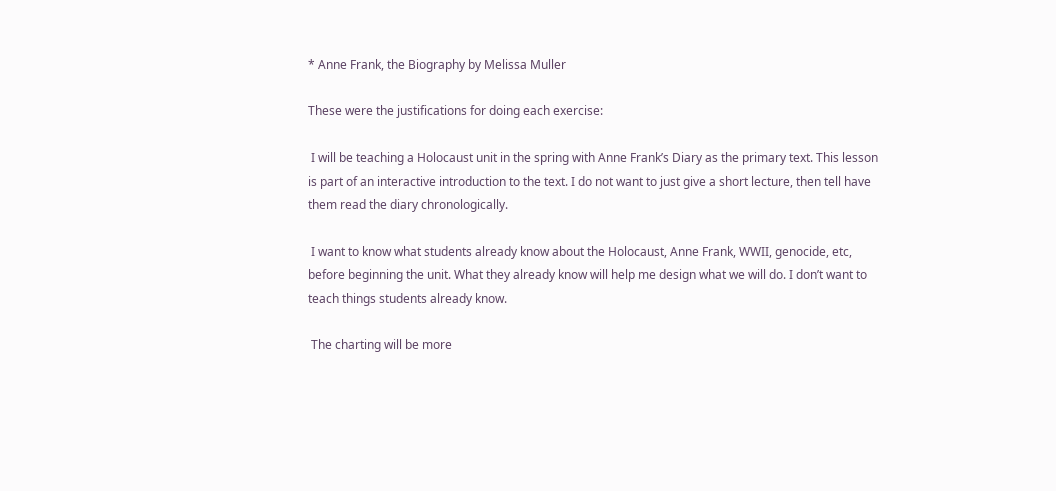* Anne Frank, the Biography by Melissa Muller

These were the justifications for doing each exercise:

 I will be teaching a Holocaust unit in the spring with Anne Frank’s Diary as the primary text. This lesson is part of an interactive introduction to the text. I do not want to just give a short lecture, then tell have them read the diary chronologically.

 I want to know what students already know about the Holocaust, Anne Frank, WWII, genocide, etc, before beginning the unit. What they already know will help me design what we will do. I don’t want to teach things students already know.

 The charting will be more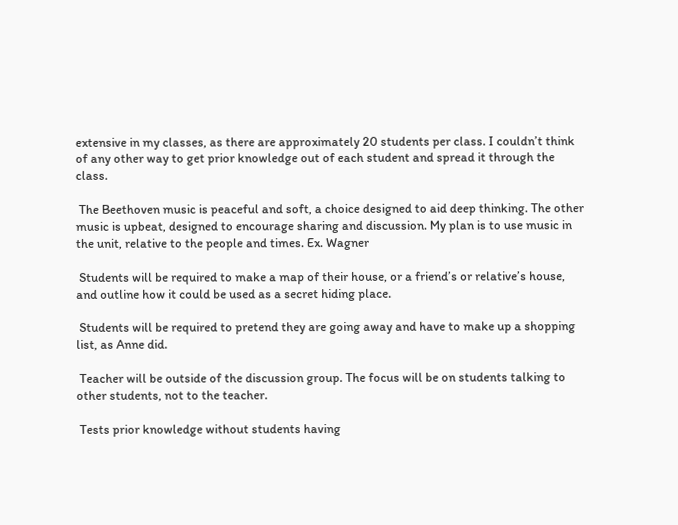extensive in my classes, as there are approximately 20 students per class. I couldn’t think of any other way to get prior knowledge out of each student and spread it through the class.

 The Beethoven music is peaceful and soft, a choice designed to aid deep thinking. The other music is upbeat, designed to encourage sharing and discussion. My plan is to use music in the unit, relative to the people and times. Ex. Wagner

 Students will be required to make a map of their house, or a friend’s or relative’s house, and outline how it could be used as a secret hiding place.

 Students will be required to pretend they are going away and have to make up a shopping list, as Anne did.

 Teacher will be outside of the discussion group. The focus will be on students talking to other students, not to the teacher.

 Tests prior knowledge without students having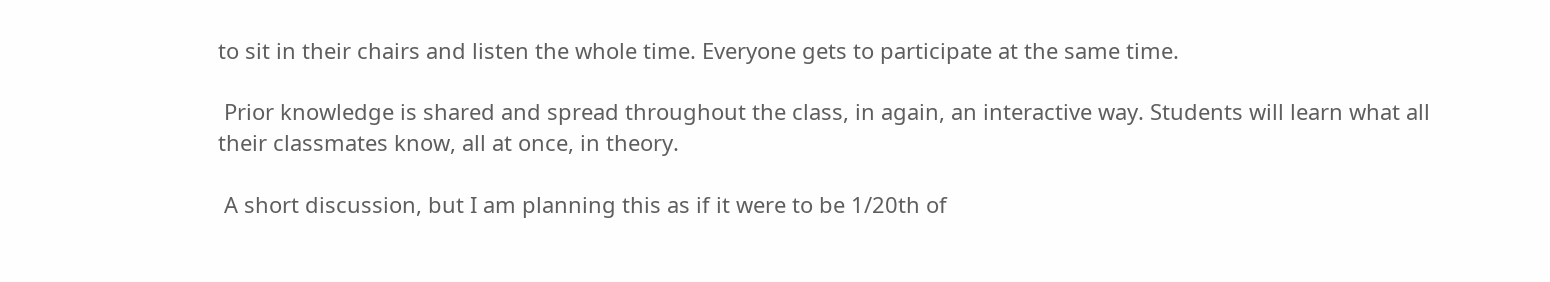to sit in their chairs and listen the whole time. Everyone gets to participate at the same time.

 Prior knowledge is shared and spread throughout the class, in again, an interactive way. Students will learn what all their classmates know, all at once, in theory.

 A short discussion, but I am planning this as if it were to be 1/20th of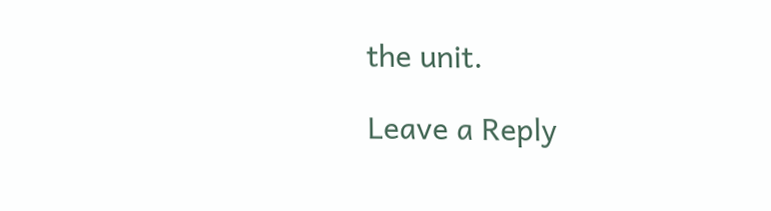the unit.

Leave a Reply